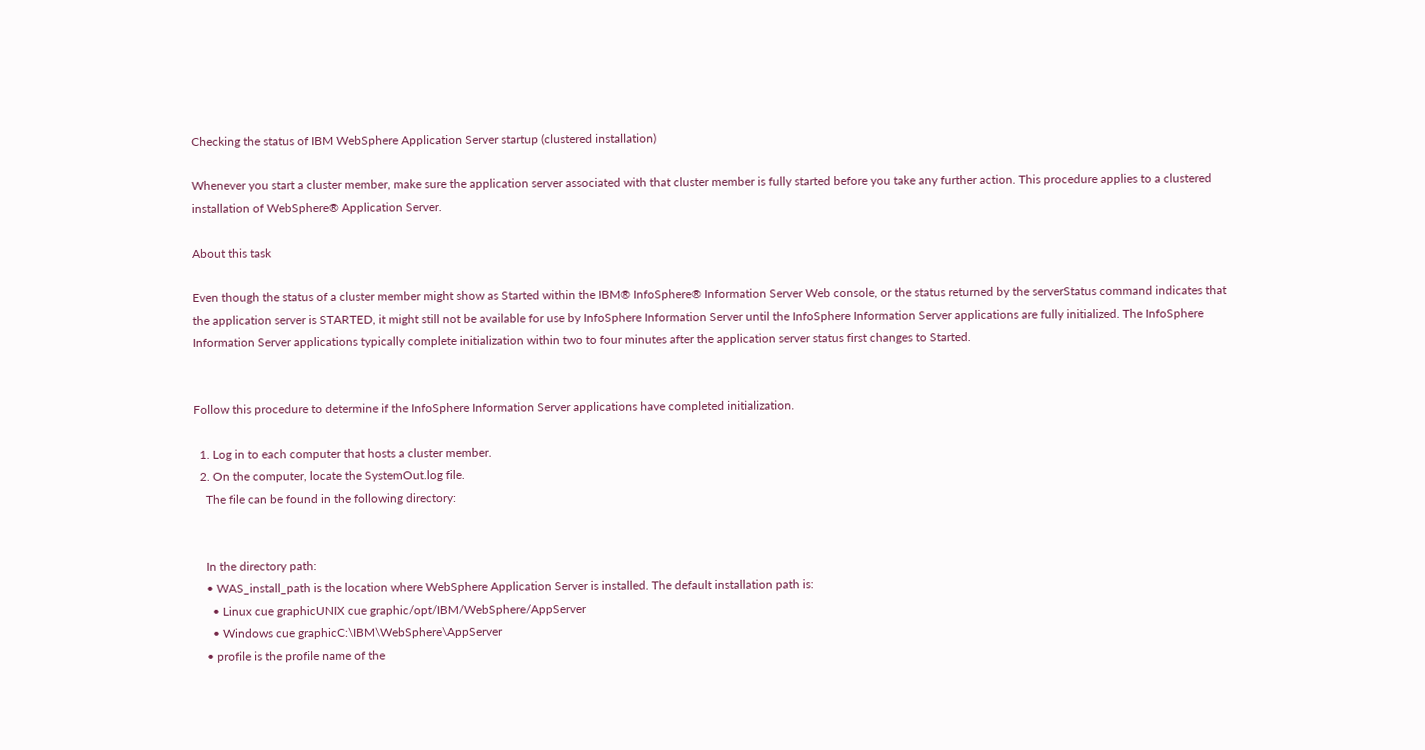Checking the status of IBM WebSphere Application Server startup (clustered installation)

Whenever you start a cluster member, make sure the application server associated with that cluster member is fully started before you take any further action. This procedure applies to a clustered installation of WebSphere® Application Server.

About this task

Even though the status of a cluster member might show as Started within the IBM® InfoSphere® Information Server Web console, or the status returned by the serverStatus command indicates that the application server is STARTED, it might still not be available for use by InfoSphere Information Server until the InfoSphere Information Server applications are fully initialized. The InfoSphere Information Server applications typically complete initialization within two to four minutes after the application server status first changes to Started.


Follow this procedure to determine if the InfoSphere Information Server applications have completed initialization.

  1. Log in to each computer that hosts a cluster member.
  2. On the computer, locate the SystemOut.log file.
    The file can be found in the following directory:


    In the directory path:
    • WAS_install_path is the location where WebSphere Application Server is installed. The default installation path is:
      • Linux cue graphicUNIX cue graphic/opt/IBM/WebSphere/AppServer
      • Windows cue graphicC:\IBM\WebSphere\AppServer
    • profile is the profile name of the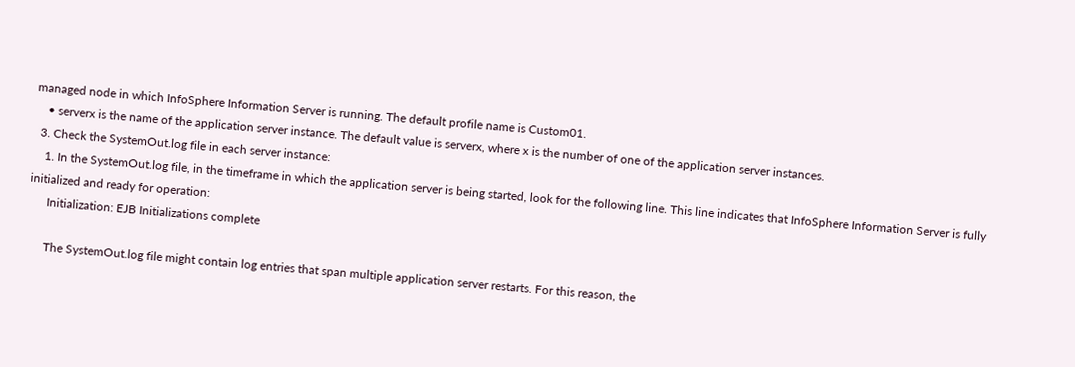managed node in which InfoSphere Information Server is running. The default profile name is Custom01.
    • serverx is the name of the application server instance. The default value is serverx, where x is the number of one of the application server instances.
  3. Check the SystemOut.log file in each server instance:
    1. In the SystemOut.log file, in the timeframe in which the application server is being started, look for the following line. This line indicates that InfoSphere Information Server is fully initialized and ready for operation:
      Initialization: EJB Initializations complete

      The SystemOut.log file might contain log entries that span multiple application server restarts. For this reason, the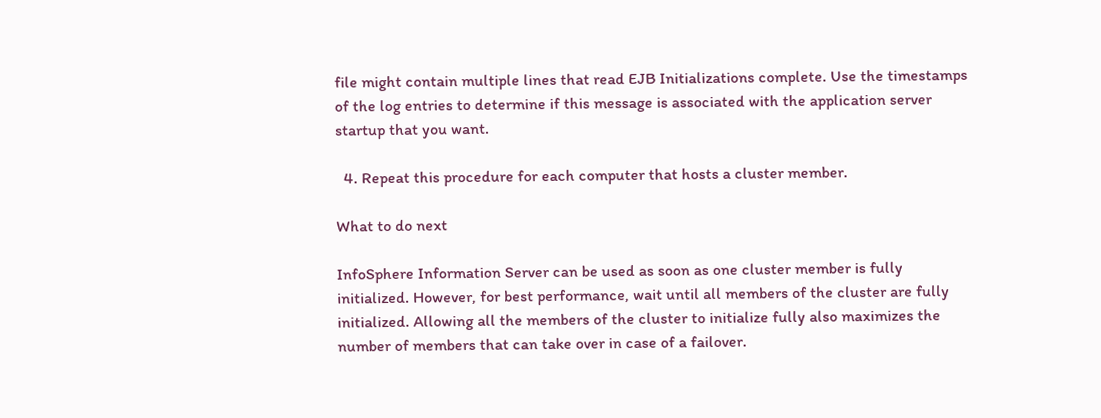file might contain multiple lines that read EJB Initializations complete. Use the timestamps of the log entries to determine if this message is associated with the application server startup that you want.

  4. Repeat this procedure for each computer that hosts a cluster member.

What to do next

InfoSphere Information Server can be used as soon as one cluster member is fully initialized. However, for best performance, wait until all members of the cluster are fully initialized. Allowing all the members of the cluster to initialize fully also maximizes the number of members that can take over in case of a failover.